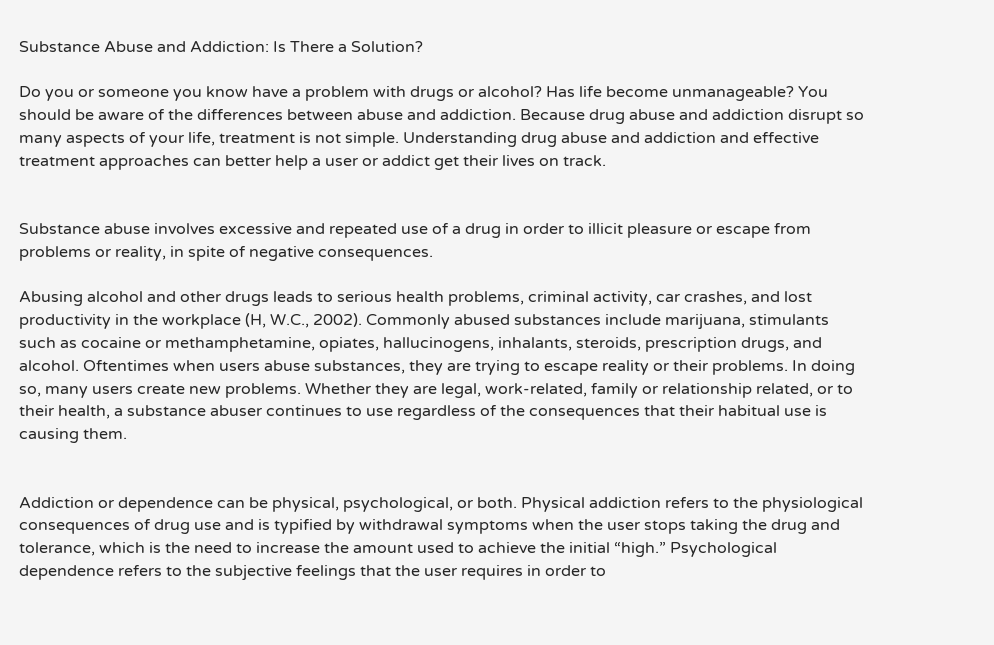Substance Abuse and Addiction: Is There a Solution?

Do you or someone you know have a problem with drugs or alcohol? Has life become unmanageable? You should be aware of the differences between abuse and addiction. Because drug abuse and addiction disrupt so many aspects of your life, treatment is not simple. Understanding drug abuse and addiction and effective treatment approaches can better help a user or addict get their lives on track.


Substance abuse involves excessive and repeated use of a drug in order to illicit pleasure or escape from problems or reality, in spite of negative consequences.

Abusing alcohol and other drugs leads to serious health problems, criminal activity, car crashes, and lost productivity in the workplace (H, W.C., 2002). Commonly abused substances include marijuana, stimulants such as cocaine or methamphetamine, opiates, hallucinogens, inhalants, steroids, prescription drugs, and alcohol. Oftentimes when users abuse substances, they are trying to escape reality or their problems. In doing so, many users create new problems. Whether they are legal, work-related, family or relationship related, or to their health, a substance abuser continues to use regardless of the consequences that their habitual use is causing them.


Addiction or dependence can be physical, psychological, or both. Physical addiction refers to the physiological consequences of drug use and is typified by withdrawal symptoms when the user stops taking the drug and tolerance, which is the need to increase the amount used to achieve the initial “high.” Psychological dependence refers to the subjective feelings that the user requires in order to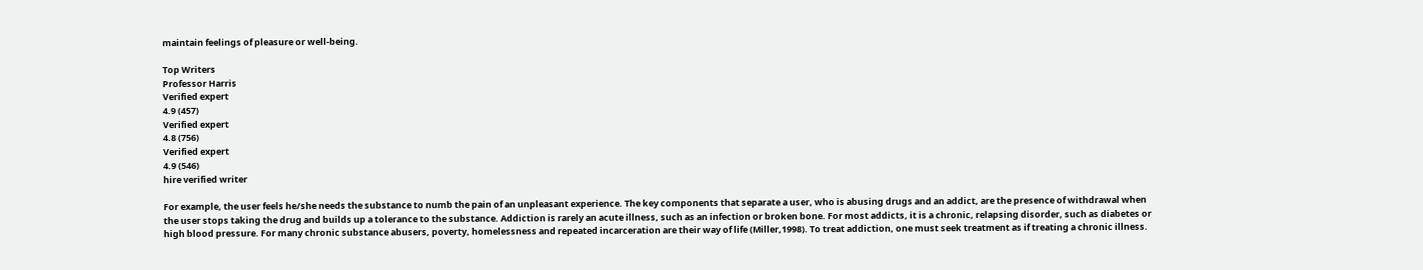maintain feelings of pleasure or well-being.

Top Writers
Professor Harris
Verified expert
4.9 (457)
Verified expert
4.8 (756)
Verified expert
4.9 (546)
hire verified writer

For example, the user feels he/she needs the substance to numb the pain of an unpleasant experience. The key components that separate a user, who is abusing drugs and an addict, are the presence of withdrawal when the user stops taking the drug and builds up a tolerance to the substance. Addiction is rarely an acute illness, such as an infection or broken bone. For most addicts, it is a chronic, relapsing disorder, such as diabetes or high blood pressure. For many chronic substance abusers, poverty, homelessness and repeated incarceration are their way of life (Miller,1998). To treat addiction, one must seek treatment as if treating a chronic illness.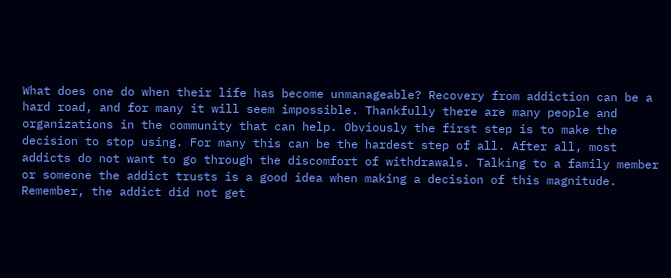What does one do when their life has become unmanageable? Recovery from addiction can be a hard road, and for many it will seem impossible. Thankfully there are many people and organizations in the community that can help. Obviously the first step is to make the decision to stop using. For many this can be the hardest step of all. After all, most addicts do not want to go through the discomfort of withdrawals. Talking to a family member or someone the addict trusts is a good idea when making a decision of this magnitude. Remember, the addict did not get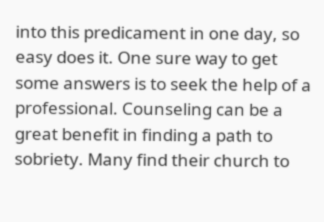into this predicament in one day, so easy does it. One sure way to get some answers is to seek the help of a professional. Counseling can be a great benefit in finding a path to sobriety. Many find their church to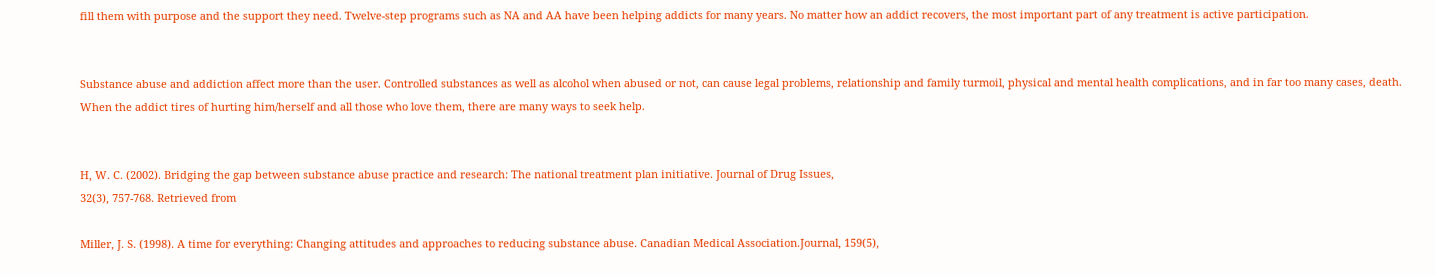fill them with purpose and the support they need. Twelve-step programs such as NA and AA have been helping addicts for many years. No matter how an addict recovers, the most important part of any treatment is active participation.


Substance abuse and addiction affect more than the user. Controlled substances as well as alcohol when abused or not, can cause legal problems, relationship and family turmoil, physical and mental health complications, and in far too many cases, death. When the addict tires of hurting him/herself and all those who love them, there are many ways to seek help.


H, W. C. (2002). Bridging the gap between substance abuse practice and research: The national treatment plan initiative. Journal of Drug Issues,
32(3), 757-768. Retrieved from

Miller, J. S. (1998). A time for everything: Changing attitudes and approaches to reducing substance abuse. Canadian Medical Association.Journal, 159(5),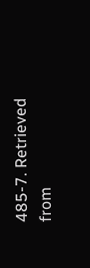485-7. Retrieved from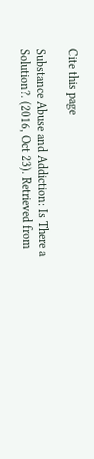Cite this page

Substance Abuse and Addiction: Is There a Solution?. (2016, Oct 23). Retrieved from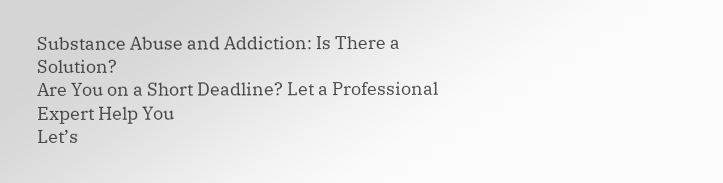Substance Abuse and Addiction: Is There a Solution?
Are You on a Short Deadline? Let a Professional Expert Help You
Let’s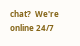chat?  We're online 24/7